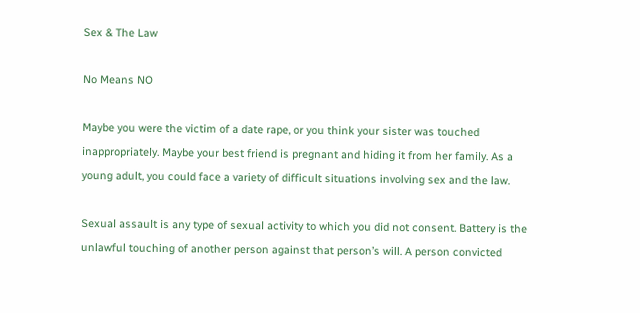Sex & The Law

No Means NO

Maybe you were the victim of a date rape, or you think your sister was touched inappropriately. Maybe your best friend is pregnant and hiding it from her family. As a young adult, you could face a variety of difficult situations involving sex and the law.

Sexual assault is any type of sexual activity to which you did not consent. Battery is the unlawful touching of another person against that person’s will. A person convicted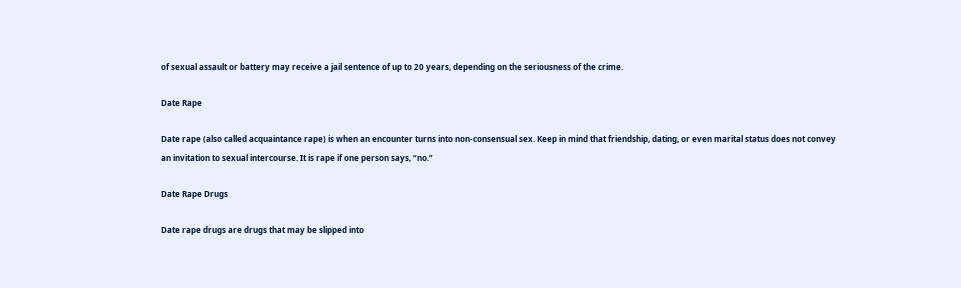of sexual assault or battery may receive a jail sentence of up to 20 years, depending on the seriousness of the crime.

Date Rape

Date rape (also called acquaintance rape) is when an encounter turns into non-consensual sex. Keep in mind that friendship, dating, or even marital status does not convey an invitation to sexual intercourse. It is rape if one person says, “no.”

Date Rape Drugs

Date rape drugs are drugs that may be slipped into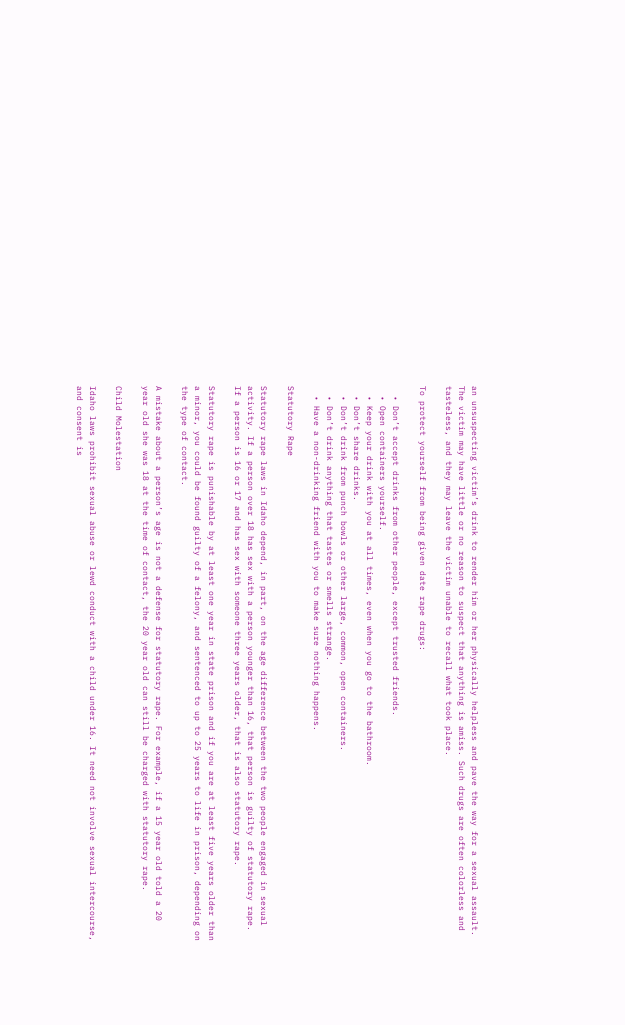an unsuspecting victim’s drink to render him or her physically helpless and pave the way for a sexual assault. The victim may have little or no reason to suspect that anything is amiss. Such drugs are often colorless and tasteless, and they may leave the victim unable to recall what took place.

To protect yourself from being given date rape drugs:

  • Don’t accept drinks from other people, except trusted friends.
  • Open containers yourself.
  • Keep your drink with you at all times, even when you go to the bathroom.
  • Don’t share drinks.
  • Don’t drink from punch bowls or other large, common, open containers.
  • Don’t drink anything that tastes or smells strange.
  • Have a non-drinking friend with you to make sure nothing happens.

Statutory Rape

Statutory rape laws in Idaho depend, in part, on the age difference between the two people engaged in sexual activity. If a person over 18 has sex with a person younger than 16, that person is guilty of statutory rape. If a person is 16 or 17 and has sex with someone three years older, that is also statutory rape.

Statutory rape is punishable by at least one year in state prison and if you are at least five years older than a minor, you could be found guilty of a felony, and sentenced to up to 25 years to life in prison, depending on the type of contact.

A mistake about a person’s age is not a defense for statutory rape. For example, if a 15 year old told a 20 year old she was 18 at the time of contact, the 20 year old can still be charged with statutory rape.

Child Molestation

Idaho laws prohibit sexual abuse or lewd conduct with a child under 16. It need not involve sexual intercourse, and consent is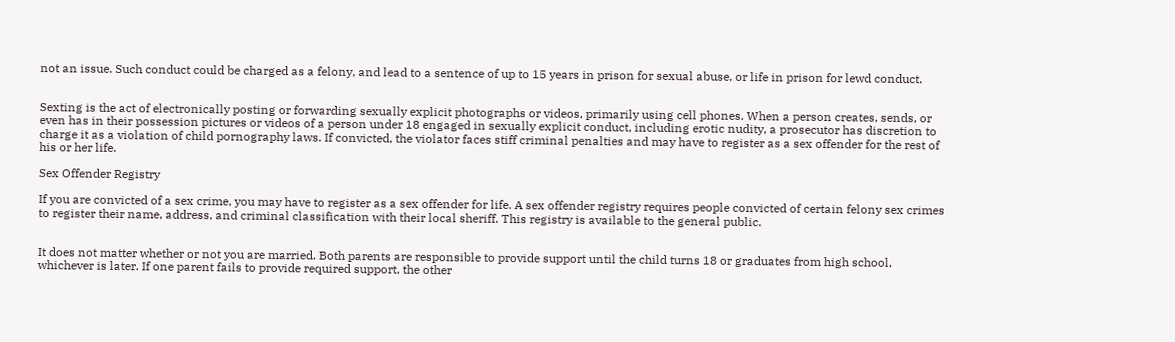not an issue. Such conduct could be charged as a felony, and lead to a sentence of up to 15 years in prison for sexual abuse, or life in prison for lewd conduct.


Sexting is the act of electronically posting or forwarding sexually explicit photographs or videos, primarily using cell phones. When a person creates, sends, or even has in their possession pictures or videos of a person under 18 engaged in sexually explicit conduct, including erotic nudity, a prosecutor has discretion to charge it as a violation of child pornography laws. If convicted, the violator faces stiff criminal penalties and may have to register as a sex offender for the rest of his or her life.

Sex Offender Registry

If you are convicted of a sex crime, you may have to register as a sex offender for life. A sex offender registry requires people convicted of certain felony sex crimes to register their name, address, and criminal classification with their local sheriff. This registry is available to the general public.


It does not matter whether or not you are married. Both parents are responsible to provide support until the child turns 18 or graduates from high school, whichever is later. If one parent fails to provide required support, the other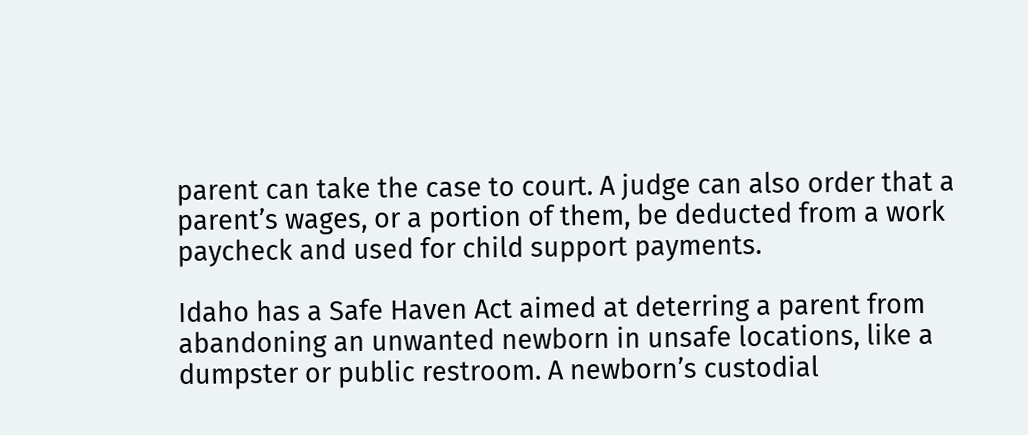parent can take the case to court. A judge can also order that a parent’s wages, or a portion of them, be deducted from a work paycheck and used for child support payments.

Idaho has a Safe Haven Act aimed at deterring a parent from abandoning an unwanted newborn in unsafe locations, like a dumpster or public restroom. A newborn’s custodial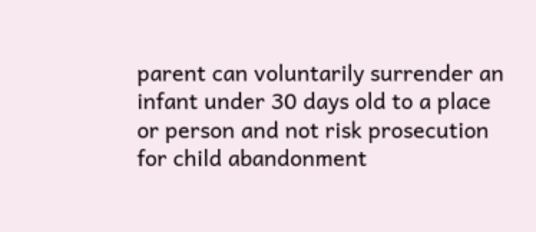parent can voluntarily surrender an infant under 30 days old to a place or person and not risk prosecution for child abandonment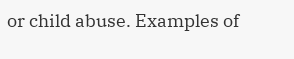or child abuse. Examples of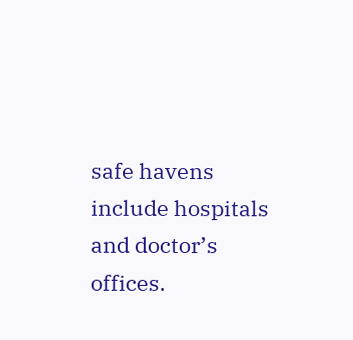safe havens include hospitals and doctor’s offices.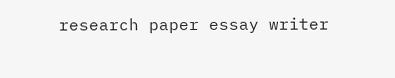research paper essay writer